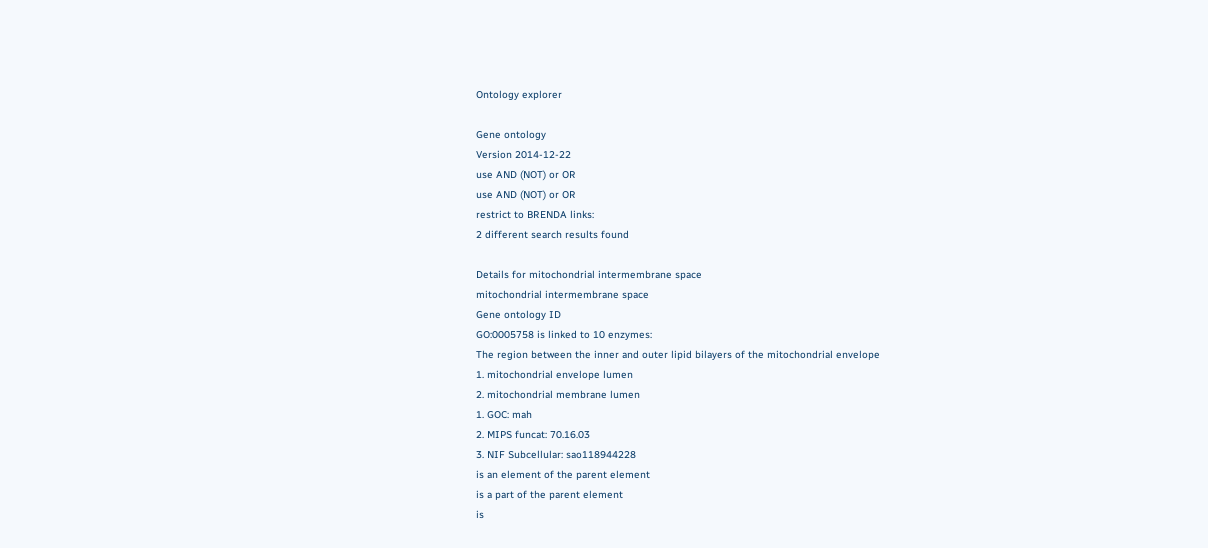Ontology explorer

Gene ontology
Version 2014-12-22
use AND (NOT) or OR
use AND (NOT) or OR
restrict to BRENDA links:
2 different search results found

Details for mitochondrial intermembrane space
mitochondrial intermembrane space
Gene ontology ID
GO:0005758 is linked to 10 enzymes:
The region between the inner and outer lipid bilayers of the mitochondrial envelope
1. mitochondrial envelope lumen
2. mitochondrial membrane lumen
1. GOC: mah
2. MIPS funcat: 70.16.03
3. NIF Subcellular: sao118944228
is an element of the parent element
is a part of the parent element
is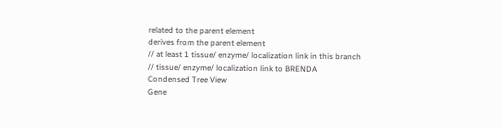related to the parent element
derives from the parent element
// at least 1 tissue/ enzyme/ localization link in this branch
// tissue/ enzyme/ localization link to BRENDA
Condensed Tree View
Gene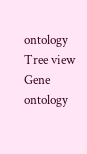ontology
Tree view
Gene ontology